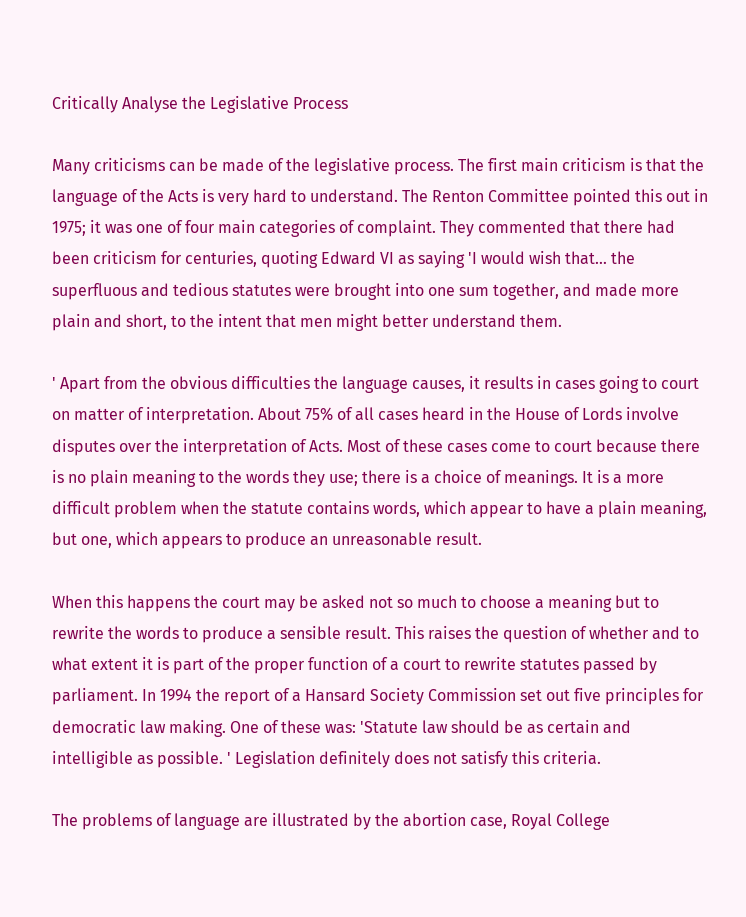Critically Analyse the Legislative Process

Many criticisms can be made of the legislative process. The first main criticism is that the language of the Acts is very hard to understand. The Renton Committee pointed this out in 1975; it was one of four main categories of complaint. They commented that there had been criticism for centuries, quoting Edward VI as saying 'I would wish that… the superfluous and tedious statutes were brought into one sum together, and made more plain and short, to the intent that men might better understand them.

' Apart from the obvious difficulties the language causes, it results in cases going to court on matter of interpretation. About 75% of all cases heard in the House of Lords involve disputes over the interpretation of Acts. Most of these cases come to court because there is no plain meaning to the words they use; there is a choice of meanings. It is a more difficult problem when the statute contains words, which appear to have a plain meaning, but one, which appears to produce an unreasonable result.

When this happens the court may be asked not so much to choose a meaning but to rewrite the words to produce a sensible result. This raises the question of whether and to what extent it is part of the proper function of a court to rewrite statutes passed by parliament. In 1994 the report of a Hansard Society Commission set out five principles for democratic law making. One of these was: 'Statute law should be as certain and intelligible as possible. ' Legislation definitely does not satisfy this criteria.

The problems of language are illustrated by the abortion case, Royal College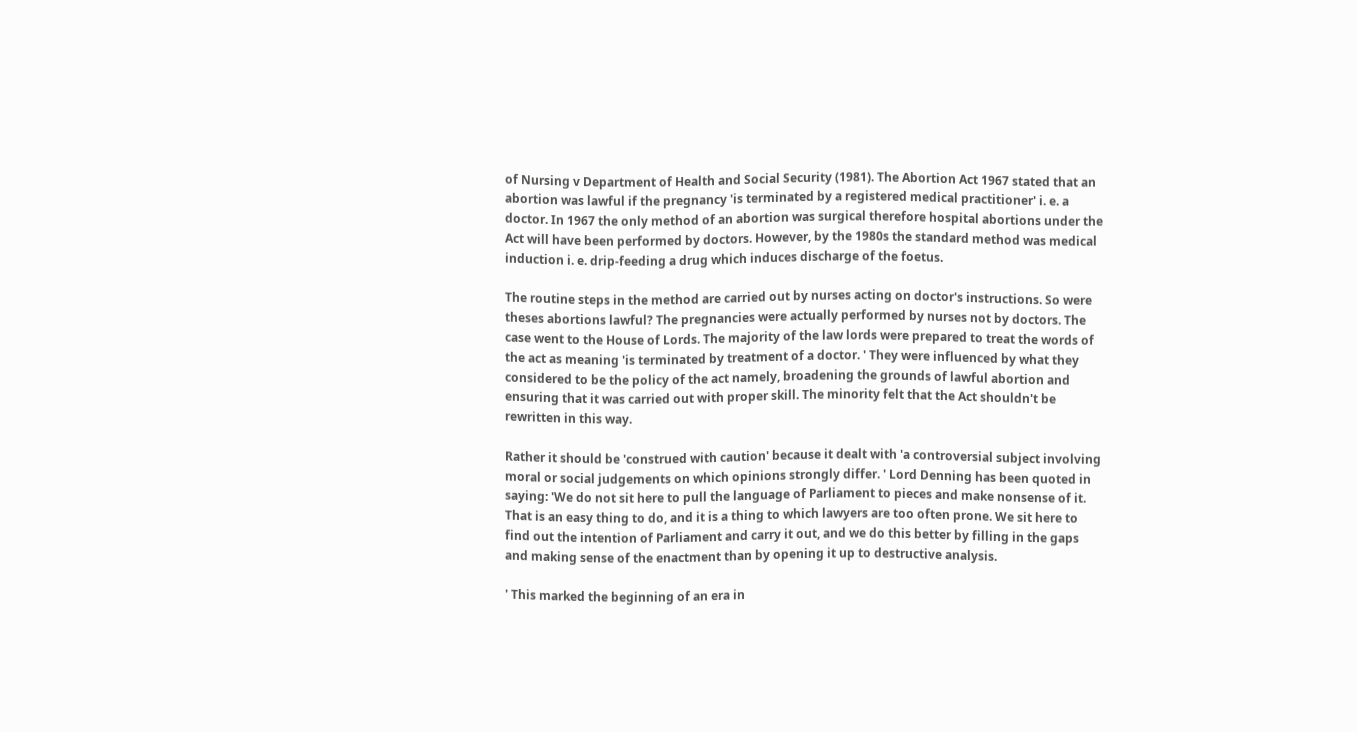of Nursing v Department of Health and Social Security (1981). The Abortion Act 1967 stated that an abortion was lawful if the pregnancy 'is terminated by a registered medical practitioner' i. e. a doctor. In 1967 the only method of an abortion was surgical therefore hospital abortions under the Act will have been performed by doctors. However, by the 1980s the standard method was medical induction i. e. drip-feeding a drug which induces discharge of the foetus.

The routine steps in the method are carried out by nurses acting on doctor's instructions. So were theses abortions lawful? The pregnancies were actually performed by nurses not by doctors. The case went to the House of Lords. The majority of the law lords were prepared to treat the words of the act as meaning 'is terminated by treatment of a doctor. ' They were influenced by what they considered to be the policy of the act namely, broadening the grounds of lawful abortion and ensuring that it was carried out with proper skill. The minority felt that the Act shouldn't be rewritten in this way.

Rather it should be 'construed with caution' because it dealt with 'a controversial subject involving moral or social judgements on which opinions strongly differ. ' Lord Denning has been quoted in saying: 'We do not sit here to pull the language of Parliament to pieces and make nonsense of it. That is an easy thing to do, and it is a thing to which lawyers are too often prone. We sit here to find out the intention of Parliament and carry it out, and we do this better by filling in the gaps and making sense of the enactment than by opening it up to destructive analysis.

' This marked the beginning of an era in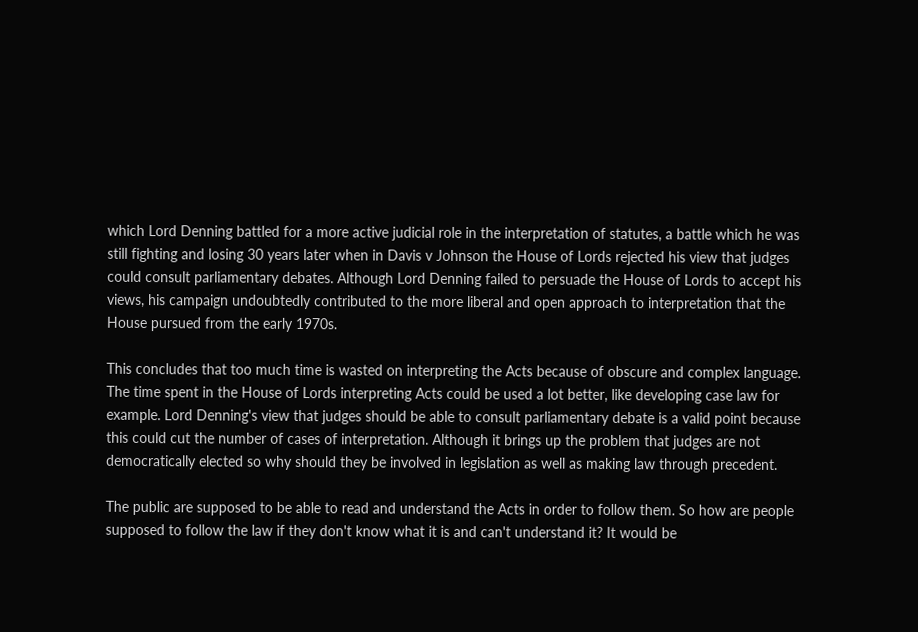which Lord Denning battled for a more active judicial role in the interpretation of statutes, a battle which he was still fighting and losing 30 years later when in Davis v Johnson the House of Lords rejected his view that judges could consult parliamentary debates. Although Lord Denning failed to persuade the House of Lords to accept his views, his campaign undoubtedly contributed to the more liberal and open approach to interpretation that the House pursued from the early 1970s.

This concludes that too much time is wasted on interpreting the Acts because of obscure and complex language. The time spent in the House of Lords interpreting Acts could be used a lot better, like developing case law for example. Lord Denning's view that judges should be able to consult parliamentary debate is a valid point because this could cut the number of cases of interpretation. Although it brings up the problem that judges are not democratically elected so why should they be involved in legislation as well as making law through precedent.

The public are supposed to be able to read and understand the Acts in order to follow them. So how are people supposed to follow the law if they don't know what it is and can't understand it? It would be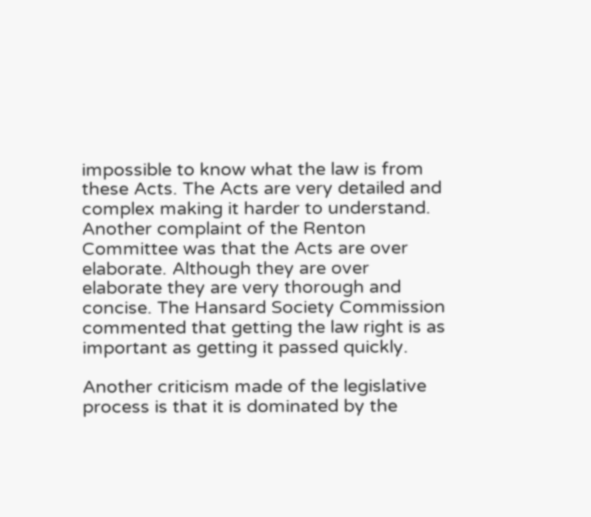impossible to know what the law is from these Acts. The Acts are very detailed and complex making it harder to understand. Another complaint of the Renton Committee was that the Acts are over elaborate. Although they are over elaborate they are very thorough and concise. The Hansard Society Commission commented that getting the law right is as important as getting it passed quickly.

Another criticism made of the legislative process is that it is dominated by the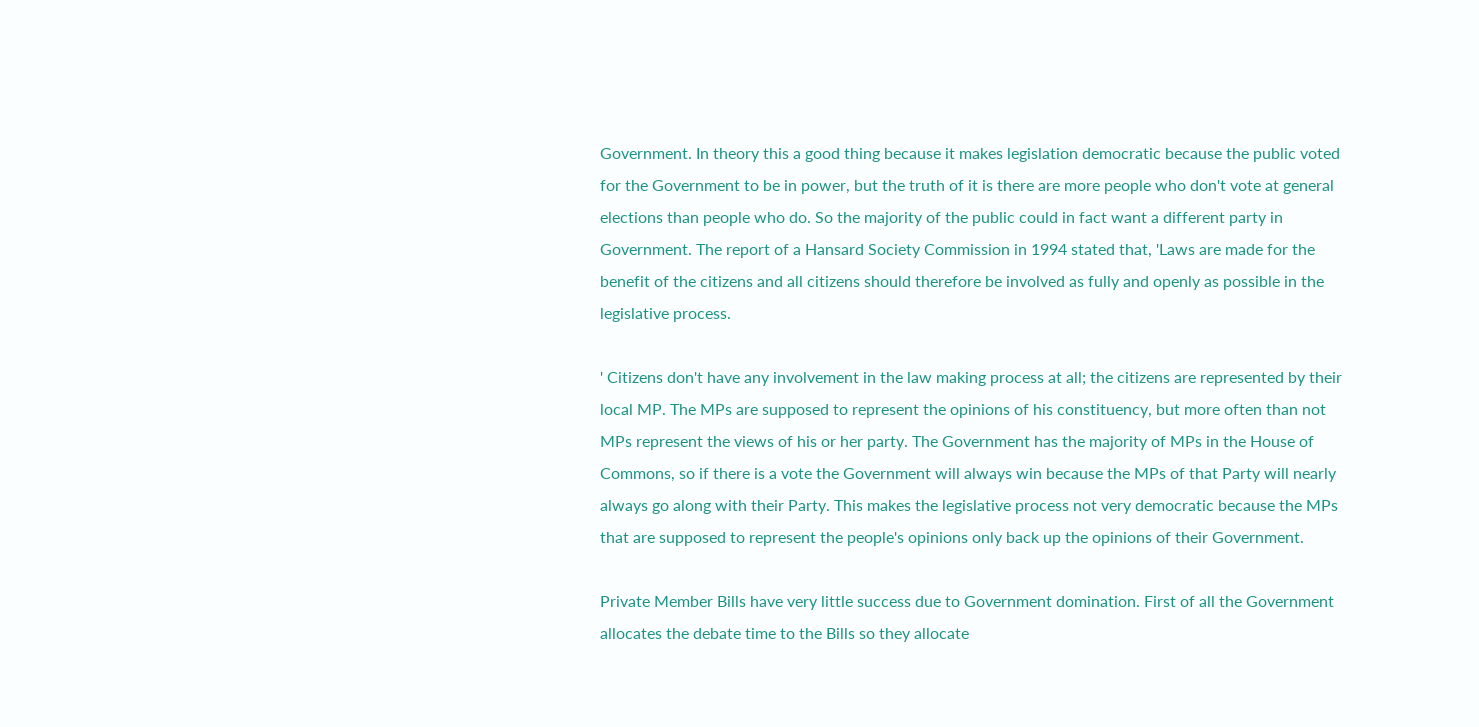Government. In theory this a good thing because it makes legislation democratic because the public voted for the Government to be in power, but the truth of it is there are more people who don't vote at general elections than people who do. So the majority of the public could in fact want a different party in Government. The report of a Hansard Society Commission in 1994 stated that, 'Laws are made for the benefit of the citizens and all citizens should therefore be involved as fully and openly as possible in the legislative process.

' Citizens don't have any involvement in the law making process at all; the citizens are represented by their local MP. The MPs are supposed to represent the opinions of his constituency, but more often than not MPs represent the views of his or her party. The Government has the majority of MPs in the House of Commons, so if there is a vote the Government will always win because the MPs of that Party will nearly always go along with their Party. This makes the legislative process not very democratic because the MPs that are supposed to represent the people's opinions only back up the opinions of their Government.

Private Member Bills have very little success due to Government domination. First of all the Government allocates the debate time to the Bills so they allocate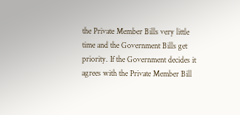the Private Member Bills very little time and the Government Bills get priority. If the Government decides it agrees with the Private Member Bill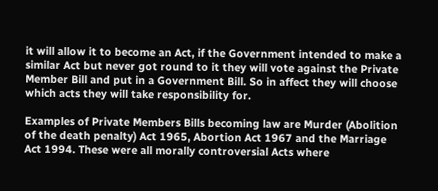it will allow it to become an Act, if the Government intended to make a similar Act but never got round to it they will vote against the Private Member Bill and put in a Government Bill. So in affect they will choose which acts they will take responsibility for.

Examples of Private Members Bills becoming law are Murder (Abolition of the death penalty) Act 1965, Abortion Act 1967 and the Marriage Act 1994. These were all morally controversial Acts where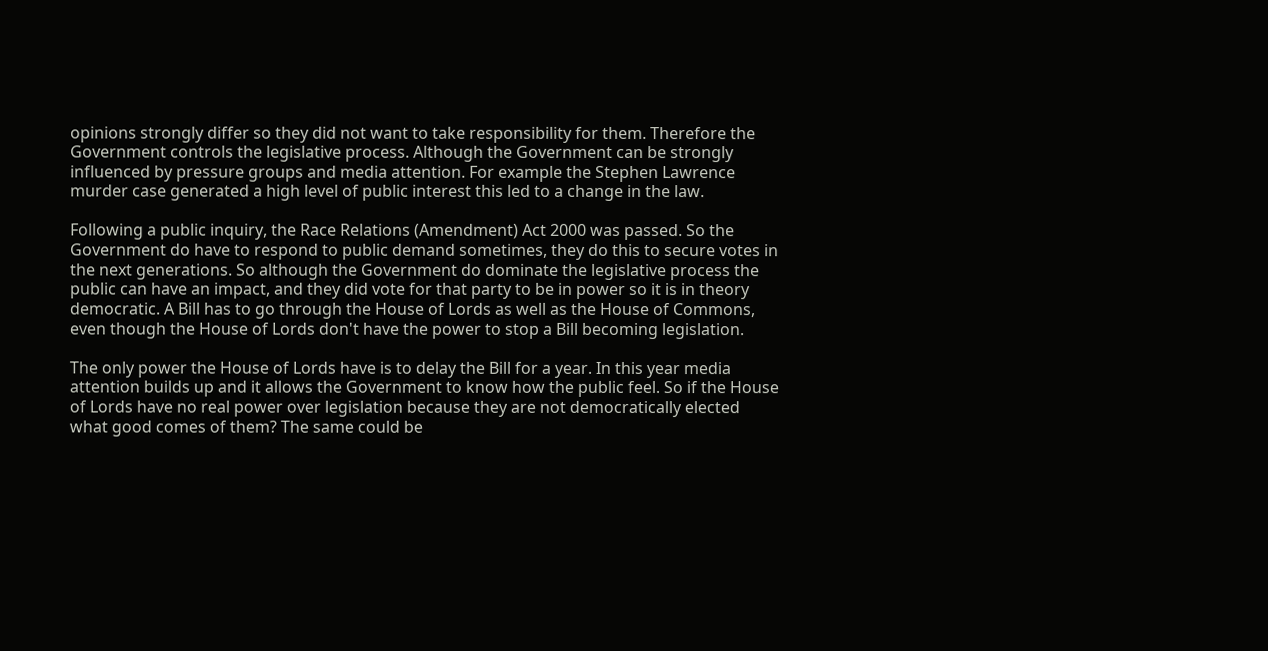opinions strongly differ so they did not want to take responsibility for them. Therefore the Government controls the legislative process. Although the Government can be strongly influenced by pressure groups and media attention. For example the Stephen Lawrence murder case generated a high level of public interest this led to a change in the law.

Following a public inquiry, the Race Relations (Amendment) Act 2000 was passed. So the Government do have to respond to public demand sometimes, they do this to secure votes in the next generations. So although the Government do dominate the legislative process the public can have an impact, and they did vote for that party to be in power so it is in theory democratic. A Bill has to go through the House of Lords as well as the House of Commons, even though the House of Lords don't have the power to stop a Bill becoming legislation.

The only power the House of Lords have is to delay the Bill for a year. In this year media attention builds up and it allows the Government to know how the public feel. So if the House of Lords have no real power over legislation because they are not democratically elected what good comes of them? The same could be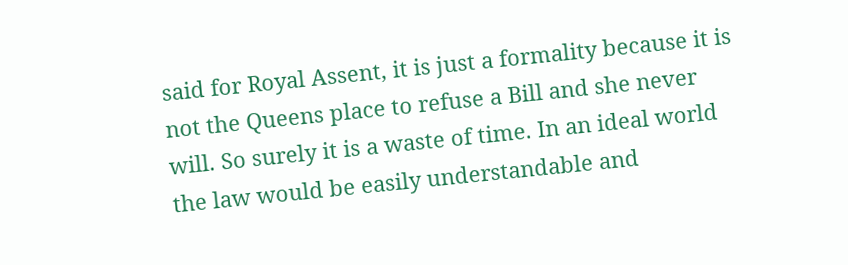said for Royal Assent, it is just a formality because it is not the Queens place to refuse a Bill and she never will. So surely it is a waste of time. In an ideal world the law would be easily understandable and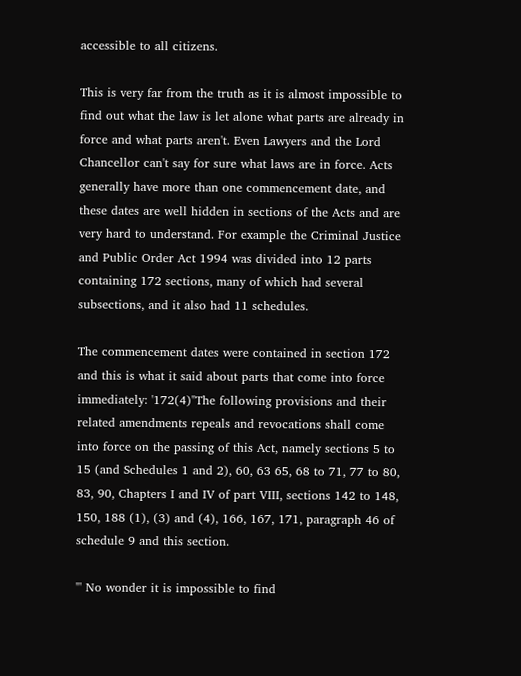accessible to all citizens.

This is very far from the truth as it is almost impossible to find out what the law is let alone what parts are already in force and what parts aren't. Even Lawyers and the Lord Chancellor can't say for sure what laws are in force. Acts generally have more than one commencement date, and these dates are well hidden in sections of the Acts and are very hard to understand. For example the Criminal Justice and Public Order Act 1994 was divided into 12 parts containing 172 sections, many of which had several subsections, and it also had 11 schedules.

The commencement dates were contained in section 172 and this is what it said about parts that come into force immediately: '172(4)"The following provisions and their related amendments repeals and revocations shall come into force on the passing of this Act, namely sections 5 to 15 (and Schedules 1 and 2), 60, 63 65, 68 to 71, 77 to 80, 83, 90, Chapters I and IV of part VIII, sections 142 to 148, 150, 188 (1), (3) and (4), 166, 167, 171, paragraph 46 of schedule 9 and this section.

"' No wonder it is impossible to find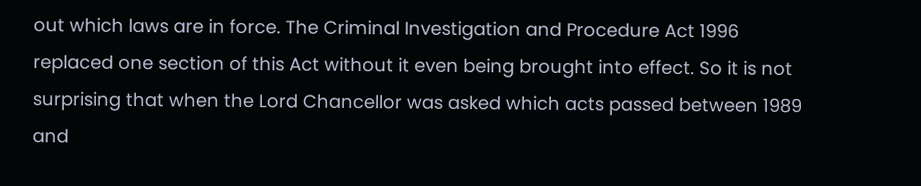out which laws are in force. The Criminal Investigation and Procedure Act 1996 replaced one section of this Act without it even being brought into effect. So it is not surprising that when the Lord Chancellor was asked which acts passed between 1989 and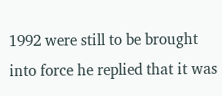1992 were still to be brought into force he replied that it was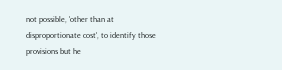not possible, 'other than at disproportionate cost', to identify those provisions but he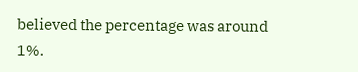believed the percentage was around 1%.